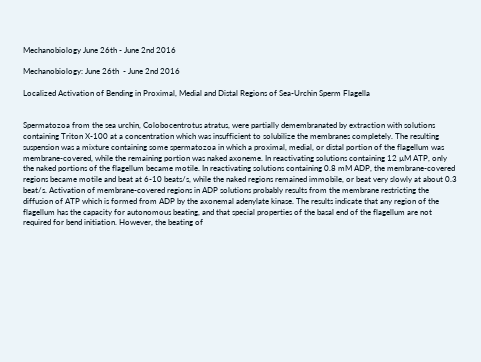Mechanobiology June 26th - June 2nd 2016

Mechanobiology: June 26th  - June 2nd 2016

Localized Activation of Bending in Proximal, Medial and Distal Regions of Sea-Urchin Sperm Flagella


Spermatozoa from the sea urchin, Colobocentrotus atratus, were partially demembranated by extraction with solutions containing Triton X-100 at a concentration which was insufficient to solubilize the membranes completely. The resulting suspension was a mixture containing some spermatozoa in which a proximal, medial, or distal portion of the flagellum was membrane-covered, while the remaining portion was naked axoneme. In reactivating solutions containing 12 µM ATP, only the naked portions of the flagellum became motile. In reactivating solutions containing 0.8 mM ADP, the membrane-covered regions became motile and beat at 6-10 beats/s, while the naked regions remained immobile, or beat very slowly at about 0.3 beat/s. Activation of membrane-covered regions in ADP solutions probably results from the membrane restricting the diffusion of ATP which is formed from ADP by the axonemal adenylate kinase. The results indicate that any region of the flagellum has the capacity for autonomous beating, and that special properties of the basal end of the flagellum are not required for bend initiation. However, the beating of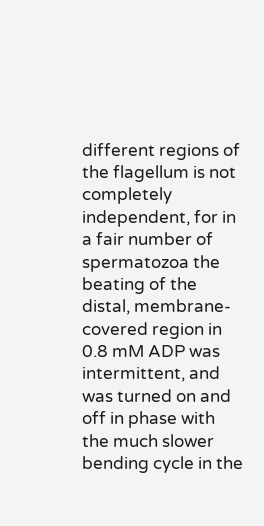different regions of the flagellum is not completely independent, for in a fair number of spermatozoa the beating of the distal, membrane-covered region in 0.8 mM ADP was intermittent, and was turned on and off in phase with the much slower bending cycle in the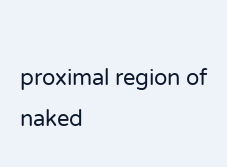proximal region of naked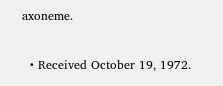axoneme.

  • Received October 19, 1972.